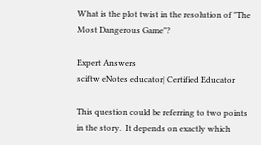What is the plot twist in the resolution of "The Most Dangerous Game"?

Expert Answers
sciftw eNotes educator| Certified Educator

This question could be referring to two points in the story.  It depends on exactly which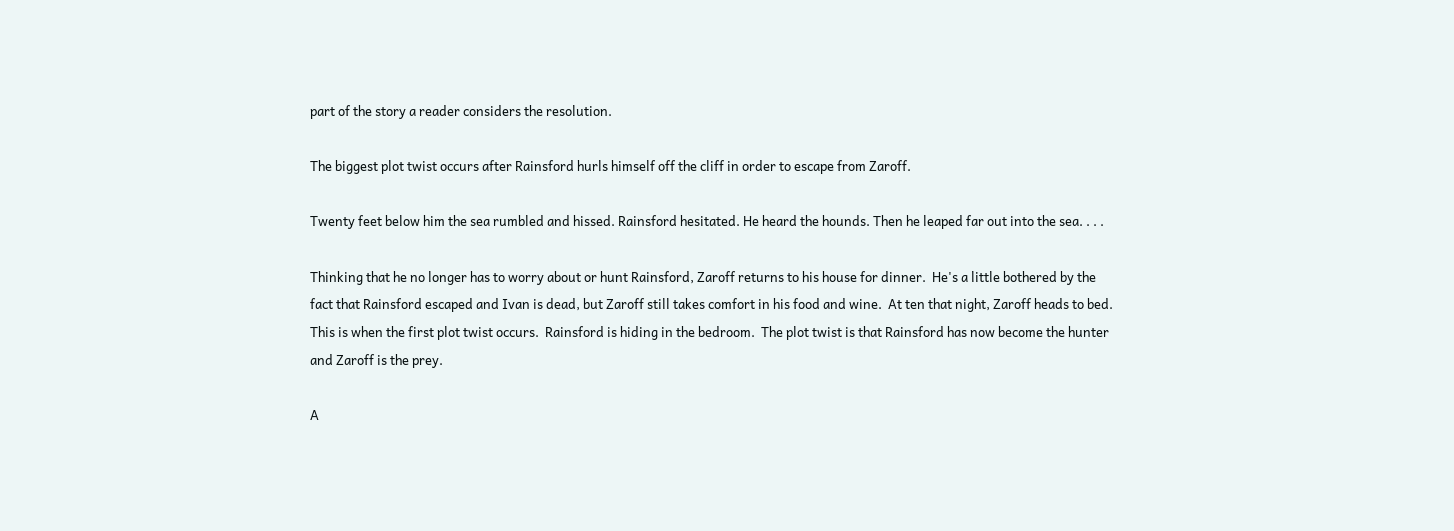part of the story a reader considers the resolution.

The biggest plot twist occurs after Rainsford hurls himself off the cliff in order to escape from Zaroff.

Twenty feet below him the sea rumbled and hissed. Rainsford hesitated. He heard the hounds. Then he leaped far out into the sea. . . .

Thinking that he no longer has to worry about or hunt Rainsford, Zaroff returns to his house for dinner.  He's a little bothered by the fact that Rainsford escaped and Ivan is dead, but Zaroff still takes comfort in his food and wine.  At ten that night, Zaroff heads to bed.  This is when the first plot twist occurs.  Rainsford is hiding in the bedroom.  The plot twist is that Rainsford has now become the hunter and Zaroff is the prey.

A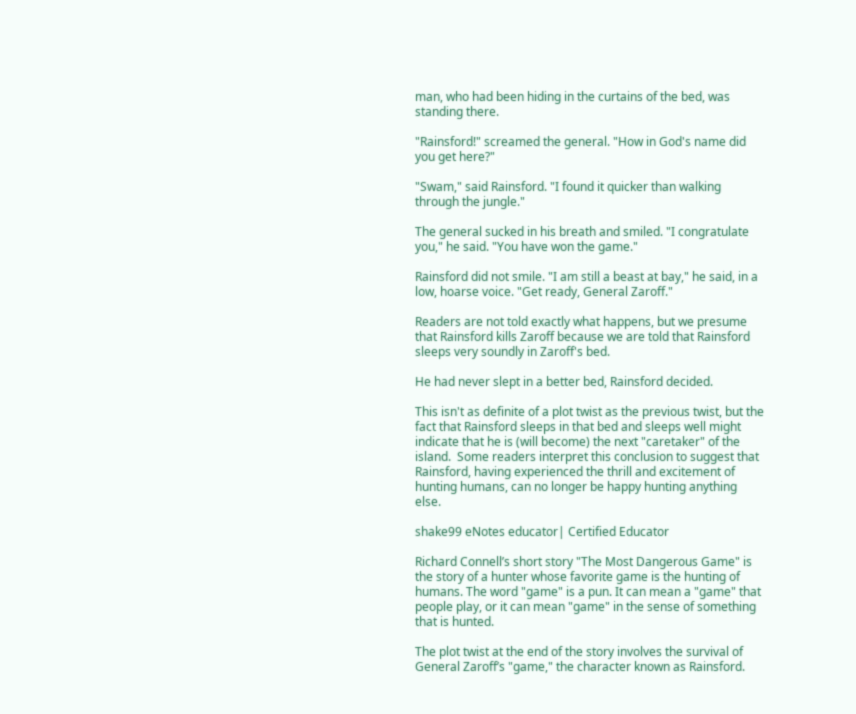man, who had been hiding in the curtains of the bed, was standing there.

"Rainsford!" screamed the general. "How in God's name did you get here?"

"Swam," said Rainsford. "I found it quicker than walking through the jungle."

The general sucked in his breath and smiled. "I congratulate you," he said. "You have won the game."

Rainsford did not smile. "I am still a beast at bay," he said, in a low, hoarse voice. "Get ready, General Zaroff."

Readers are not told exactly what happens, but we presume that Rainsford kills Zaroff because we are told that Rainsford sleeps very soundly in Zaroff's bed.

He had never slept in a better bed, Rainsford decided.

This isn't as definite of a plot twist as the previous twist, but the fact that Rainsford sleeps in that bed and sleeps well might indicate that he is (will become) the next "caretaker" of the island.  Some readers interpret this conclusion to suggest that Rainsford, having experienced the thrill and excitement of hunting humans, can no longer be happy hunting anything else.

shake99 eNotes educator| Certified Educator

Richard Connell’s short story "The Most Dangerous Game" is the story of a hunter whose favorite game is the hunting of humans. The word "game" is a pun. It can mean a "game" that people play, or it can mean "game" in the sense of something that is hunted.

The plot twist at the end of the story involves the survival of General Zaroff’s "game," the character known as Rainsford.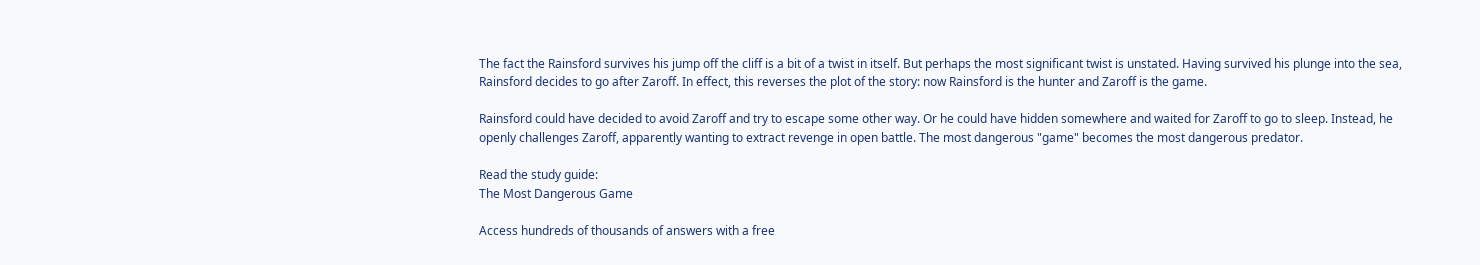The fact the Rainsford survives his jump off the cliff is a bit of a twist in itself. But perhaps the most significant twist is unstated. Having survived his plunge into the sea, Rainsford decides to go after Zaroff. In effect, this reverses the plot of the story: now Rainsford is the hunter and Zaroff is the game.

Rainsford could have decided to avoid Zaroff and try to escape some other way. Or he could have hidden somewhere and waited for Zaroff to go to sleep. Instead, he openly challenges Zaroff, apparently wanting to extract revenge in open battle. The most dangerous "game" becomes the most dangerous predator.

Read the study guide:
The Most Dangerous Game

Access hundreds of thousands of answers with a free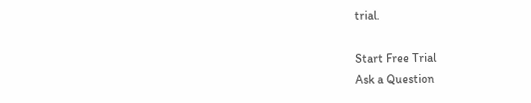trial.

Start Free Trial
Ask a Question